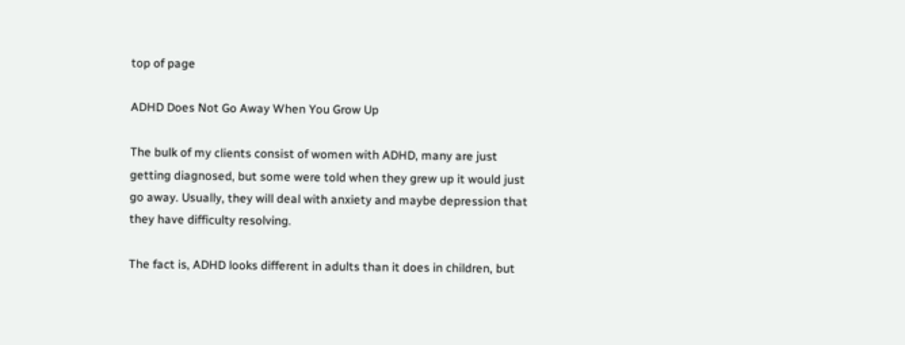top of page

ADHD Does Not Go Away When You Grow Up

The bulk of my clients consist of women with ADHD, many are just getting diagnosed, but some were told when they grew up it would just go away. Usually, they will deal with anxiety and maybe depression that they have difficulty resolving.

The fact is, ADHD looks different in adults than it does in children, but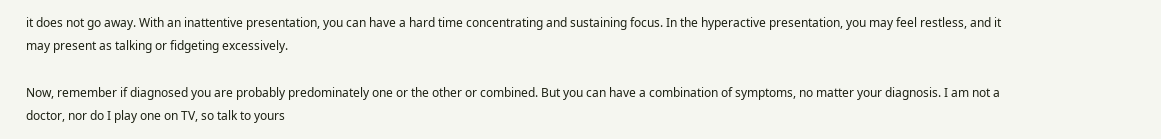it does not go away. With an inattentive presentation, you can have a hard time concentrating and sustaining focus. In the hyperactive presentation, you may feel restless, and it may present as talking or fidgeting excessively.

Now, remember if diagnosed you are probably predominately one or the other or combined. But you can have a combination of symptoms, no matter your diagnosis. I am not a doctor, nor do I play one on TV, so talk to yours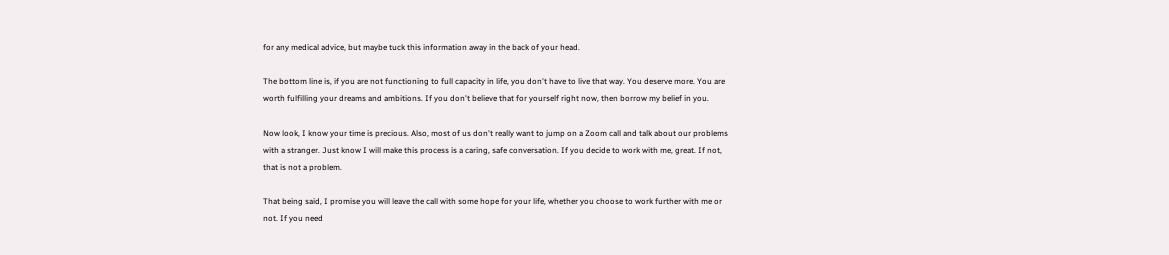for any medical advice, but maybe tuck this information away in the back of your head.

The bottom line is, if you are not functioning to full capacity in life, you don't have to live that way. You deserve more. You are worth fulfilling your dreams and ambitions. If you don't believe that for yourself right now, then borrow my belief in you.

Now look, I know your time is precious. Also, most of us don't really want to jump on a Zoom call and talk about our problems with a stranger. Just know I will make this process is a caring, safe conversation. If you decide to work with me, great. If not, that is not a problem.

That being said, I promise you will leave the call with some hope for your life, whether you choose to work further with me or not. If you need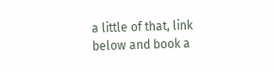a little of that, link below and book a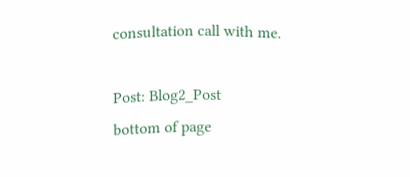consultation call with me.

Post: Blog2_Post
bottom of page